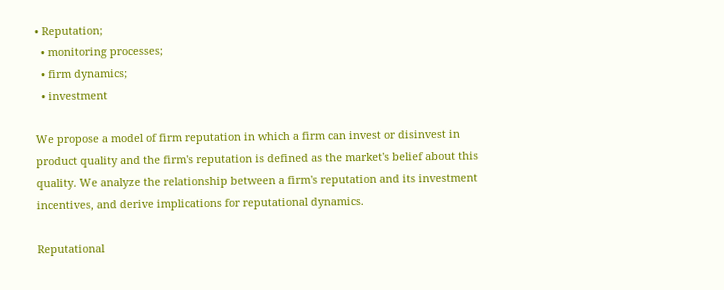• Reputation;
  • monitoring processes;
  • firm dynamics;
  • investment

We propose a model of firm reputation in which a firm can invest or disinvest in product quality and the firm's reputation is defined as the market's belief about this quality. We analyze the relationship between a firm's reputation and its investment incentives, and derive implications for reputational dynamics.

Reputational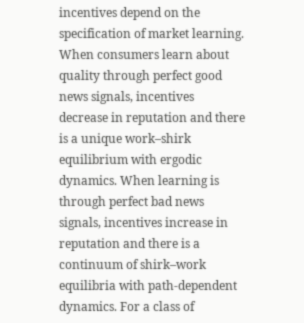incentives depend on the specification of market learning. When consumers learn about quality through perfect good news signals, incentives decrease in reputation and there is a unique work–shirk equilibrium with ergodic dynamics. When learning is through perfect bad news signals, incentives increase in reputation and there is a continuum of shirk–work equilibria with path-dependent dynamics. For a class of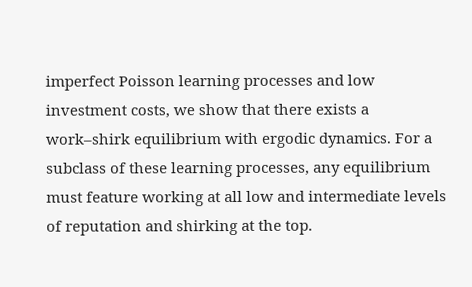imperfect Poisson learning processes and low investment costs, we show that there exists a work–shirk equilibrium with ergodic dynamics. For a subclass of these learning processes, any equilibrium must feature working at all low and intermediate levels of reputation and shirking at the top.